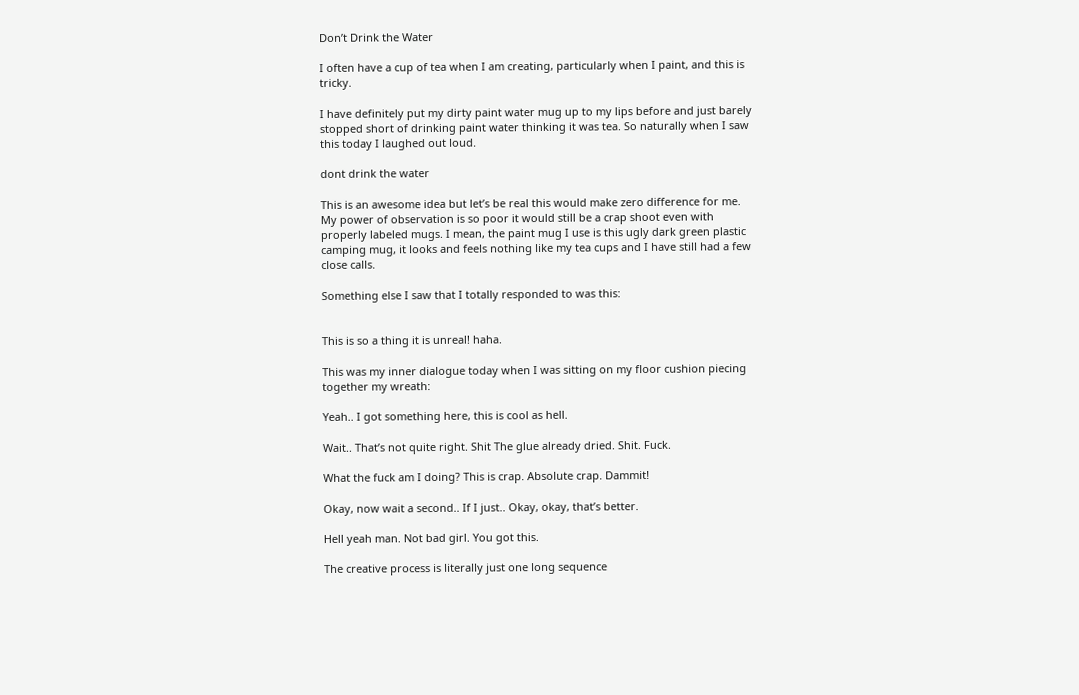Don’t Drink the Water

I often have a cup of tea when I am creating, particularly when I paint, and this is tricky.

I have definitely put my dirty paint water mug up to my lips before and just barely stopped short of drinking paint water thinking it was tea. So naturally when I saw this today I laughed out loud.

dont drink the water

This is an awesome idea but let’s be real this would make zero difference for me. My power of observation is so poor it would still be a crap shoot even with properly labeled mugs. I mean, the paint mug I use is this ugly dark green plastic camping mug, it looks and feels nothing like my tea cups and I have still had a few close calls.

Something else I saw that I totally responded to was this:


This is so a thing it is unreal! haha.

This was my inner dialogue today when I was sitting on my floor cushion piecing together my wreath:

Yeah.. I got something here, this is cool as hell.

Wait.. That’s not quite right. Shit The glue already dried. Shit. Fuck.

What the fuck am I doing? This is crap. Absolute crap. Dammit!

Okay, now wait a second.. If I just.. Okay, okay, that’s better.

Hell yeah man. Not bad girl. You got this.

The creative process is literally just one long sequence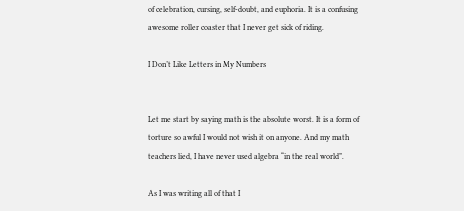of celebration, cursing, self-doubt, and euphoria. It is a confusing awesome roller coaster that I never get sick of riding.

I Don’t Like Letters in My Numbers


Let me start by saying math is the absolute worst. It is a form of torture so awful I would not wish it on anyone. And my math teachers lied, I have never used algebra “in the real world”.

As I was writing all of that I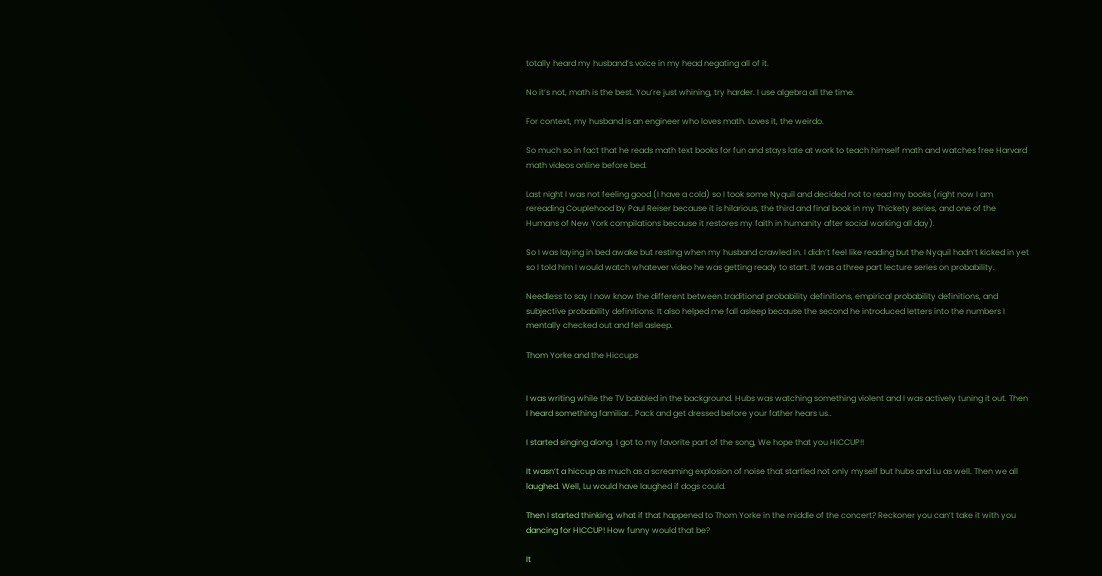totally heard my husband’s voice in my head negating all of it.

No it’s not, math is the best. You’re just whining, try harder. I use algebra all the time.

For context, my husband is an engineer who loves math. Loves it, the weirdo.

So much so in fact that he reads math text books for fun and stays late at work to teach himself math and watches free Harvard math videos online before bed.

Last night I was not feeling good (I have a cold) so I took some Nyquil and decided not to read my books (right now I am rereading Couplehood by Paul Reiser because it is hilarious, the third and final book in my Thickety series, and one of the Humans of New York compilations because it restores my faith in humanity after social working all day).

So I was laying in bed awake but resting when my husband crawled in. I didn’t feel like reading but the Nyquil hadn’t kicked in yet so I told him I would watch whatever video he was getting ready to start. It was a three part lecture series on probability.

Needless to say I now know the different between traditional probability definitions, empirical probability definitions, and subjective probability definitions. It also helped me fall asleep because the second he introduced letters into the numbers I mentally checked out and fell asleep.

Thom Yorke and the Hiccups


I was writing while the TV babbled in the background. Hubs was watching something violent and I was actively tuning it out. Then I heard something familiar.. Pack and get dressed before your father hears us..

I started singing along. I got to my favorite part of the song, We hope that you HICCUP!!

It wasn’t a hiccup as much as a screaming explosion of noise that startled not only myself but hubs and Lu as well. Then we all laughed. Well, Lu would have laughed if dogs could.

Then I started thinking, what if that happened to Thom Yorke in the middle of the concert? Reckoner you can’t take it with you dancing for HICCUP! How funny would that be?

It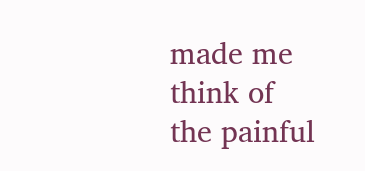made me think of the painful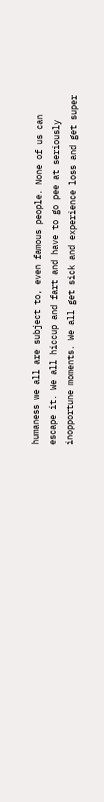humaness we all are subject to, even famous people. None of us can escape it. We all hiccup and fart and have to go pee at seriously inopportune moments. We all get sick and experience loss and get super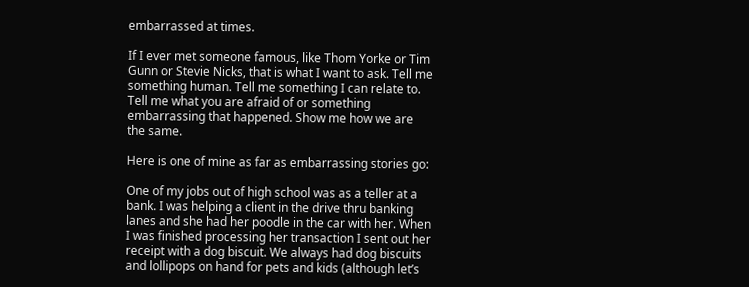embarrassed at times.

If I ever met someone famous, like Thom Yorke or Tim Gunn or Stevie Nicks, that is what I want to ask. Tell me something human. Tell me something I can relate to. Tell me what you are afraid of or something embarrassing that happened. Show me how we are the same.

Here is one of mine as far as embarrassing stories go:

One of my jobs out of high school was as a teller at a bank. I was helping a client in the drive thru banking lanes and she had her poodle in the car with her. When I was finished processing her transaction I sent out her receipt with a dog biscuit. We always had dog biscuits and lollipops on hand for pets and kids (although let’s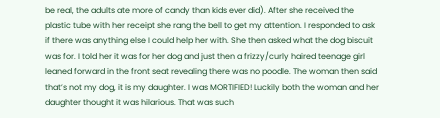be real, the adults ate more of candy than kids ever did). After she received the plastic tube with her receipt she rang the bell to get my attention. I responded to ask if there was anything else I could help her with. She then asked what the dog biscuit was for. I told her it was for her dog and just then a frizzy/curly haired teenage girl leaned forward in the front seat revealing there was no poodle. The woman then said that’s not my dog, it is my daughter. I was MORTIFIED! Luckily both the woman and her daughter thought it was hilarious. That was such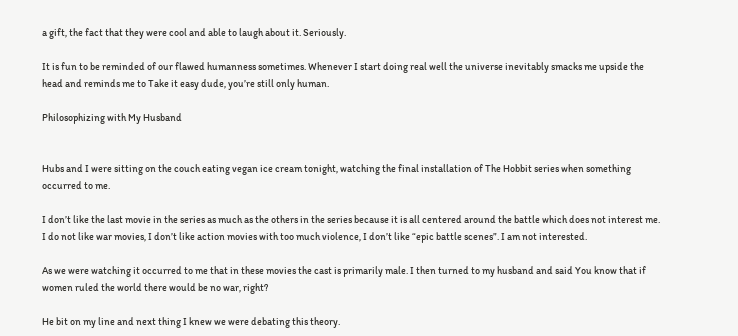a gift, the fact that they were cool and able to laugh about it. Seriously.

It is fun to be reminded of our flawed humanness sometimes. Whenever I start doing real well the universe inevitably smacks me upside the head and reminds me to Take it easy dude, you’re still only human.

Philosophizing with My Husband


Hubs and I were sitting on the couch eating vegan ice cream tonight, watching the final installation of The Hobbit series when something occurred to me.

I don’t like the last movie in the series as much as the others in the series because it is all centered around the battle which does not interest me. I do not like war movies, I don’t like action movies with too much violence, I don’t like “epic battle scenes”. I am not interested.

As we were watching it occurred to me that in these movies the cast is primarily male. I then turned to my husband and said You know that if women ruled the world there would be no war, right?

He bit on my line and next thing I knew we were debating this theory.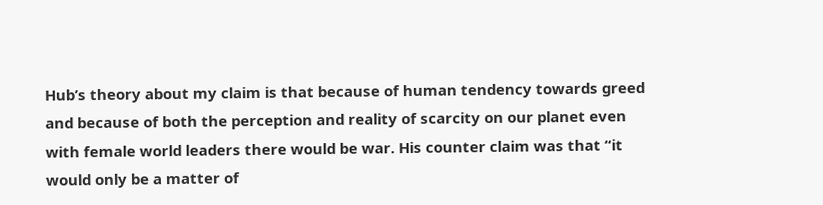Hub’s theory about my claim is that because of human tendency towards greed and because of both the perception and reality of scarcity on our planet even with female world leaders there would be war. His counter claim was that “it would only be a matter of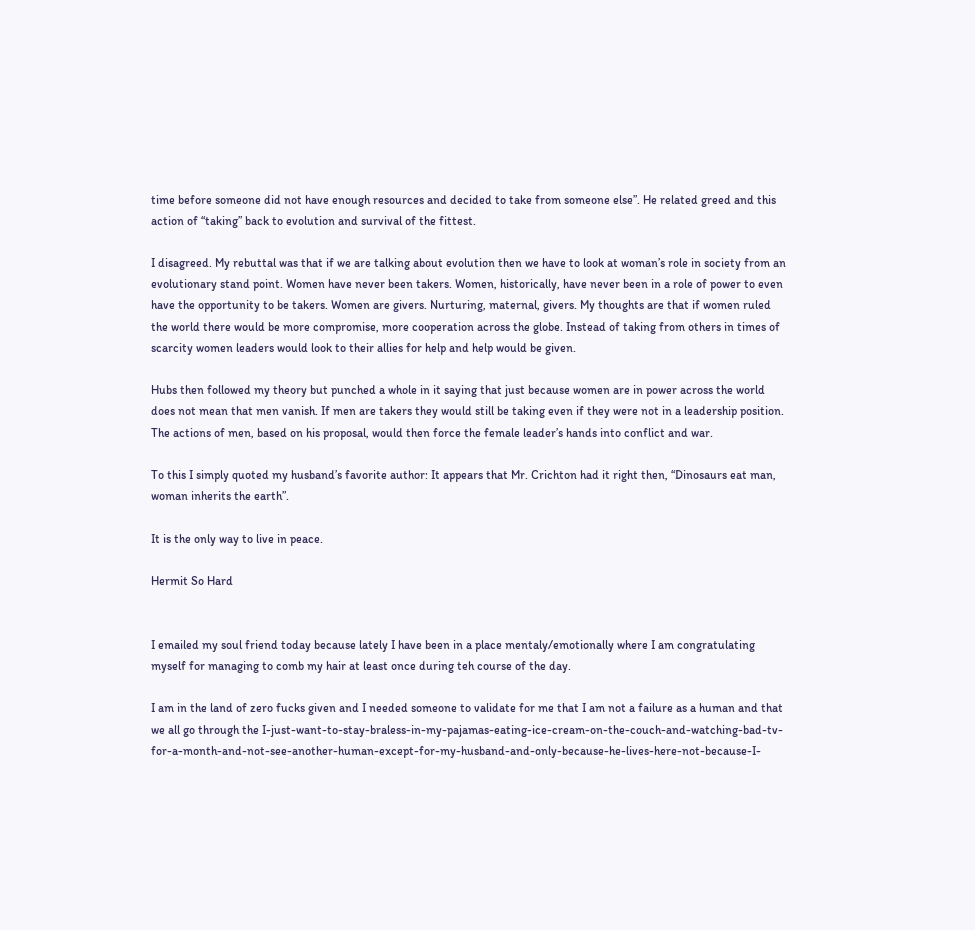time before someone did not have enough resources and decided to take from someone else”. He related greed and this action of “taking” back to evolution and survival of the fittest.

I disagreed. My rebuttal was that if we are talking about evolution then we have to look at woman’s role in society from an evolutionary stand point. Women have never been takers. Women, historically, have never been in a role of power to even have the opportunity to be takers. Women are givers. Nurturing, maternal, givers. My thoughts are that if women ruled the world there would be more compromise, more cooperation across the globe. Instead of taking from others in times of scarcity women leaders would look to their allies for help and help would be given.

Hubs then followed my theory but punched a whole in it saying that just because women are in power across the world does not mean that men vanish. If men are takers they would still be taking even if they were not in a leadership position. The actions of men, based on his proposal, would then force the female leader’s hands into conflict and war.

To this I simply quoted my husband’s favorite author: It appears that Mr. Crichton had it right then, “Dinosaurs eat man, woman inherits the earth”.

It is the only way to live in peace.

Hermit So Hard


I emailed my soul friend today because lately I have been in a place mentaly/emotionally where I am congratulating myself for managing to comb my hair at least once during teh course of the day.

I am in the land of zero fucks given and I needed someone to validate for me that I am not a failure as a human and that we all go through the I-just-want-to-stay-braless-in-my-pajamas-eating-ice-cream-on-the-couch-and-watching-bad-tv-for-a-month-and-not-see-another-human-except-for-my-husband-and-only-because-he-lives-here-not-because-I-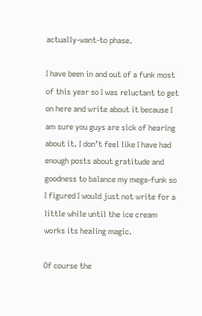actually-want-to phase.

I have been in and out of a funk most of this year so I was reluctant to get on here and write about it because I am sure you guys are sick of hearing about it. I don’t feel like I have had enough posts about gratitude and goodness to balance my mega-funk so I figured I would just not write for a little while until the ice cream works its healing magic.

Of course the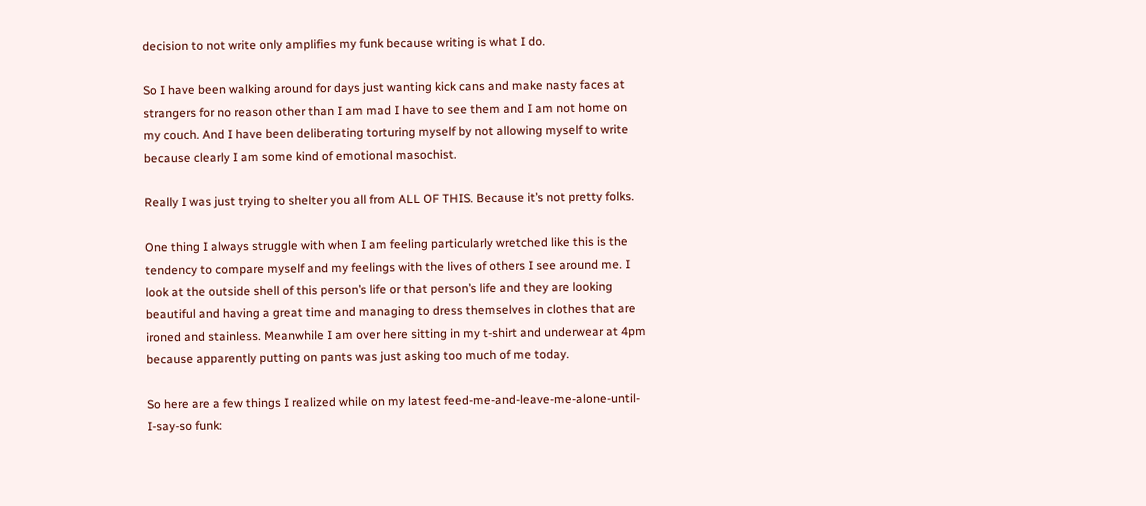decision to not write only amplifies my funk because writing is what I do.

So I have been walking around for days just wanting kick cans and make nasty faces at strangers for no reason other than I am mad I have to see them and I am not home on my couch. And I have been deliberating torturing myself by not allowing myself to write because clearly I am some kind of emotional masochist.

Really I was just trying to shelter you all from ALL OF THIS. Because it’s not pretty folks.

One thing I always struggle with when I am feeling particularly wretched like this is the tendency to compare myself and my feelings with the lives of others I see around me. I look at the outside shell of this person’s life or that person’s life and they are looking beautiful and having a great time and managing to dress themselves in clothes that are ironed and stainless. Meanwhile I am over here sitting in my t-shirt and underwear at 4pm because apparently putting on pants was just asking too much of me today.

So here are a few things I realized while on my latest feed-me-and-leave-me-alone-until-I-say-so funk: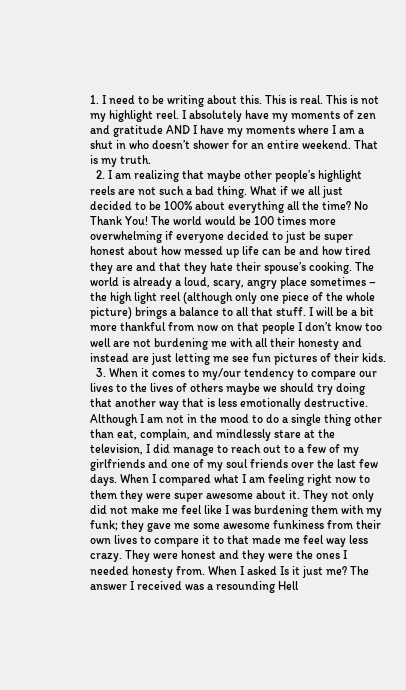1. I need to be writing about this. This is real. This is not my highlight reel. I absolutely have my moments of zen and gratitude AND I have my moments where I am a shut in who doesn’t shower for an entire weekend. That is my truth.
  2. I am realizing that maybe other people’s highlight reels are not such a bad thing. What if we all just decided to be 100% about everything all the time? No Thank You! The world would be 100 times more overwhelming if everyone decided to just be super honest about how messed up life can be and how tired they are and that they hate their spouse’s cooking. The world is already a loud, scary, angry place sometimes – the high light reel (although only one piece of the whole picture) brings a balance to all that stuff. I will be a bit more thankful from now on that people I don’t know too well are not burdening me with all their honesty and instead are just letting me see fun pictures of their kids.
  3. When it comes to my/our tendency to compare our lives to the lives of others maybe we should try doing that another way that is less emotionally destructive. Although I am not in the mood to do a single thing other than eat, complain, and mindlessly stare at the television, I did manage to reach out to a few of my girlfriends and one of my soul friends over the last few days. When I compared what I am feeling right now to them they were super awesome about it. They not only did not make me feel like I was burdening them with my funk; they gave me some awesome funkiness from their own lives to compare it to that made me feel way less crazy. They were honest and they were the ones I needed honesty from. When I asked Is it just me? The answer I received was a resounding Hell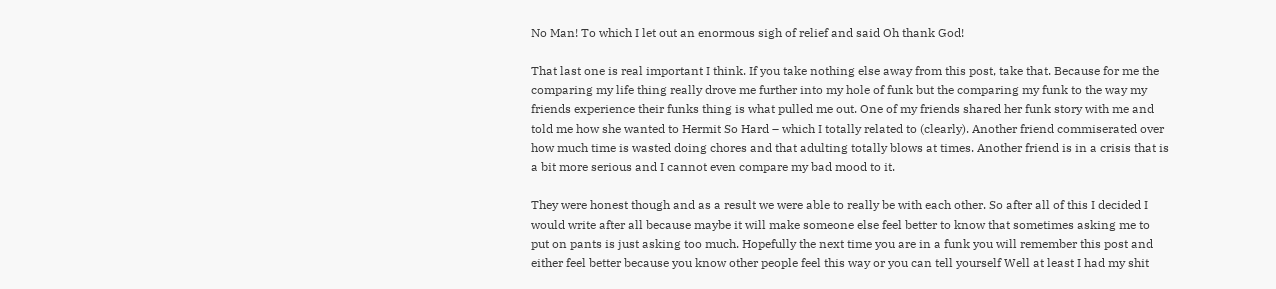No Man! To which I let out an enormous sigh of relief and said Oh thank God!

That last one is real important I think. If you take nothing else away from this post, take that. Because for me the comparing my life thing really drove me further into my hole of funk but the comparing my funk to the way my friends experience their funks thing is what pulled me out. One of my friends shared her funk story with me and told me how she wanted to Hermit So Hard – which I totally related to (clearly). Another friend commiserated over how much time is wasted doing chores and that adulting totally blows at times. Another friend is in a crisis that is a bit more serious and I cannot even compare my bad mood to it.

They were honest though and as a result we were able to really be with each other. So after all of this I decided I would write after all because maybe it will make someone else feel better to know that sometimes asking me to put on pants is just asking too much. Hopefully the next time you are in a funk you will remember this post and either feel better because you know other people feel this way or you can tell yourself Well at least I had my shit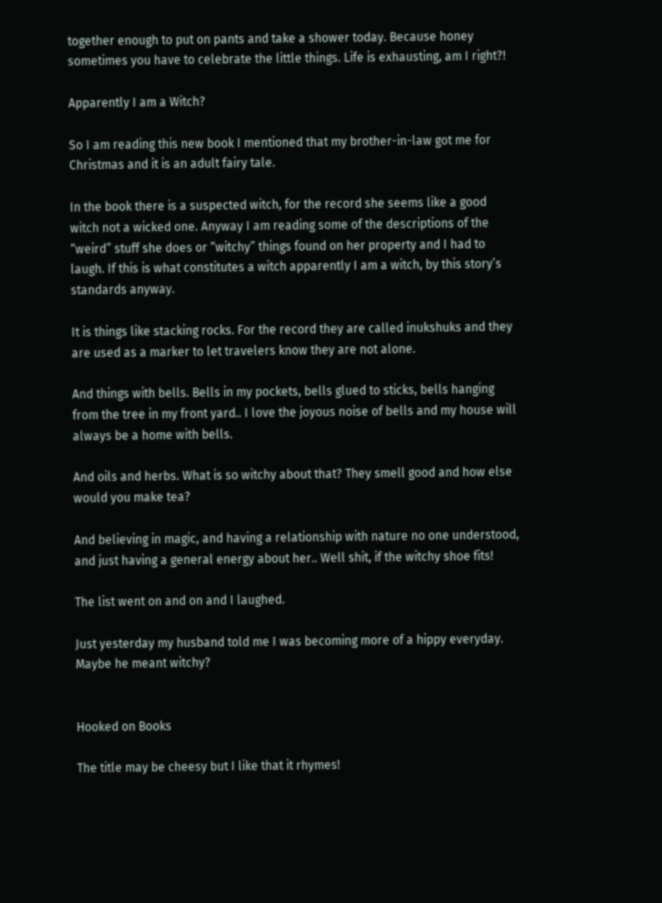together enough to put on pants and take a shower today. Because honey sometimes you have to celebrate the little things. Life is exhausting, am I right?!

Apparently I am a Witch?

So I am reading this new book I mentioned that my brother-in-law got me for Christmas and it is an adult fairy tale.

In the book there is a suspected witch, for the record she seems like a good witch not a wicked one. Anyway I am reading some of the descriptions of the “weird” stuff she does or “witchy” things found on her property and I had to laugh. If this is what constitutes a witch apparently I am a witch, by this story’s standards anyway.

It is things like stacking rocks. For the record they are called inukshuks and they are used as a marker to let travelers know they are not alone.

And things with bells. Bells in my pockets, bells glued to sticks, bells hanging from the tree in my front yard.. I love the joyous noise of bells and my house will always be a home with bells.

And oils and herbs. What is so witchy about that? They smell good and how else would you make tea?

And believing in magic, and having a relationship with nature no one understood, and just having a general energy about her.. Well shit, if the witchy shoe fits!

The list went on and on and I laughed.

Just yesterday my husband told me I was becoming more of a hippy everyday. Maybe he meant witchy?


Hooked on Books

The title may be cheesy but I like that it rhymes!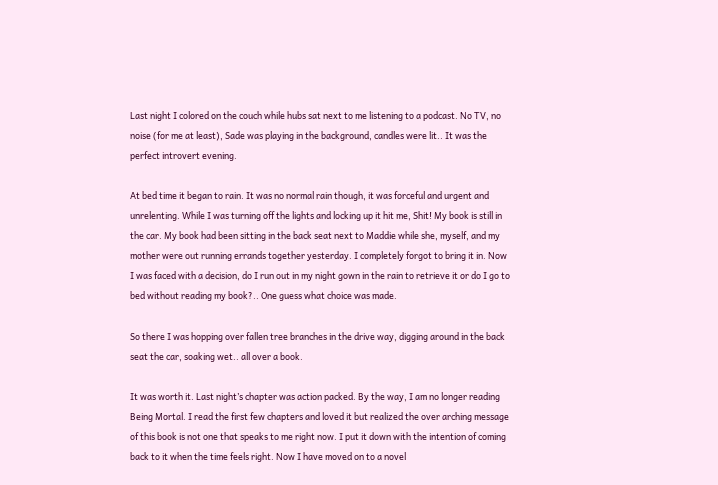Last night I colored on the couch while hubs sat next to me listening to a podcast. No TV, no noise (for me at least), Sade was playing in the background, candles were lit.. It was the perfect introvert evening.

At bed time it began to rain. It was no normal rain though, it was forceful and urgent and unrelenting. While I was turning off the lights and locking up it hit me, Shit! My book is still in the car. My book had been sitting in the back seat next to Maddie while she, myself, and my mother were out running errands together yesterday. I completely forgot to bring it in. Now I was faced with a decision, do I run out in my night gown in the rain to retrieve it or do I go to bed without reading my book?.. One guess what choice was made.

So there I was hopping over fallen tree branches in the drive way, digging around in the back seat the car, soaking wet.. all over a book.

It was worth it. Last night’s chapter was action packed. By the way, I am no longer reading Being Mortal. I read the first few chapters and loved it but realized the over arching message of this book is not one that speaks to me right now. I put it down with the intention of coming back to it when the time feels right. Now I have moved on to a novel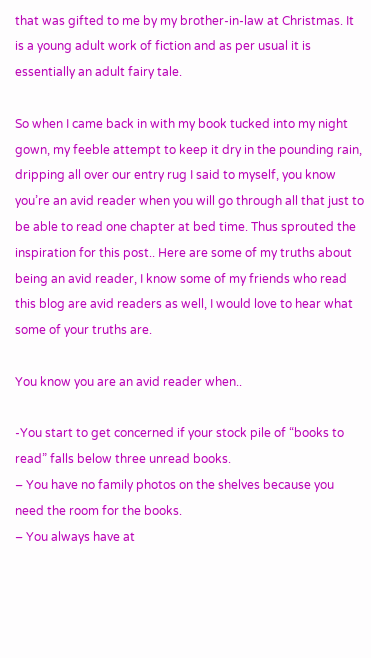that was gifted to me by my brother-in-law at Christmas. It is a young adult work of fiction and as per usual it is essentially an adult fairy tale.

So when I came back in with my book tucked into my night gown, my feeble attempt to keep it dry in the pounding rain, dripping all over our entry rug I said to myself, you know you’re an avid reader when you will go through all that just to be able to read one chapter at bed time. Thus sprouted the inspiration for this post.. Here are some of my truths about being an avid reader, I know some of my friends who read this blog are avid readers as well, I would love to hear what some of your truths are.

You know you are an avid reader when..

-You start to get concerned if your stock pile of “books to read” falls below three unread books.
– You have no family photos on the shelves because you need the room for the books.
– You always have at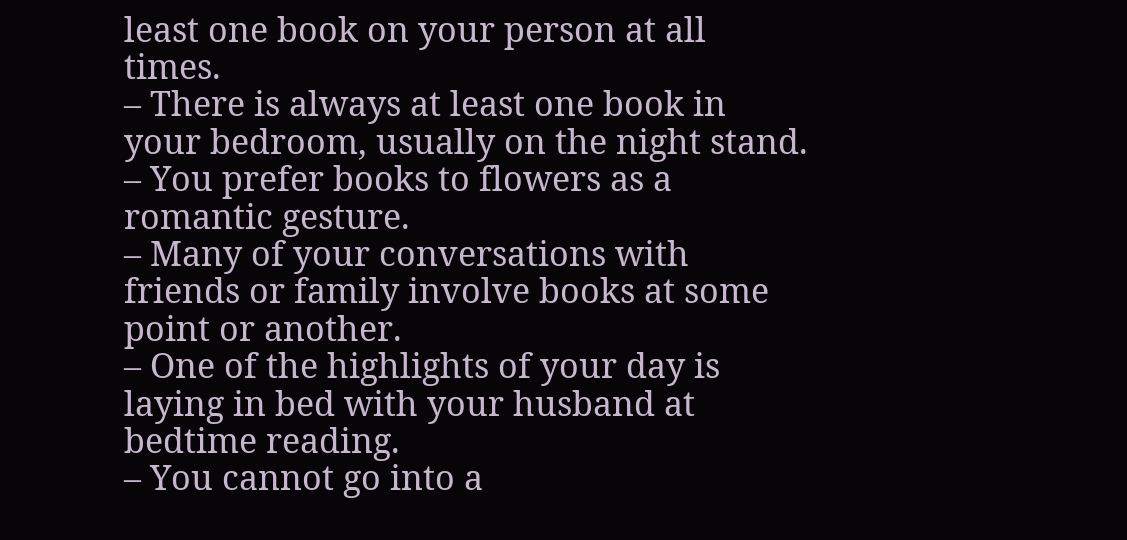least one book on your person at all times.
– There is always at least one book in your bedroom, usually on the night stand.
– You prefer books to flowers as a romantic gesture.
– Many of your conversations with friends or family involve books at some point or another.
– One of the highlights of your day is laying in bed with your husband at bedtime reading.
– You cannot go into a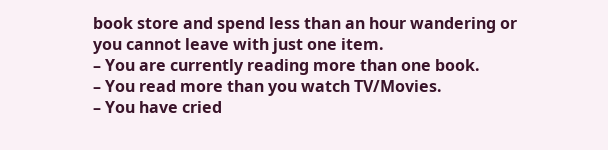book store and spend less than an hour wandering or you cannot leave with just one item.
– You are currently reading more than one book.
– You read more than you watch TV/Movies.
– You have cried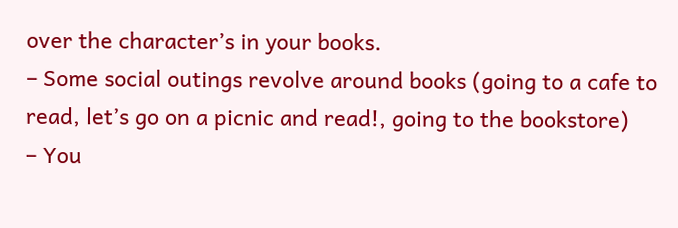over the character’s in your books.
– Some social outings revolve around books (going to a cafe to read, let’s go on a picnic and read!, going to the bookstore)
– You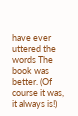have ever uttered the words The book was better. (Of course it was, it always is!)